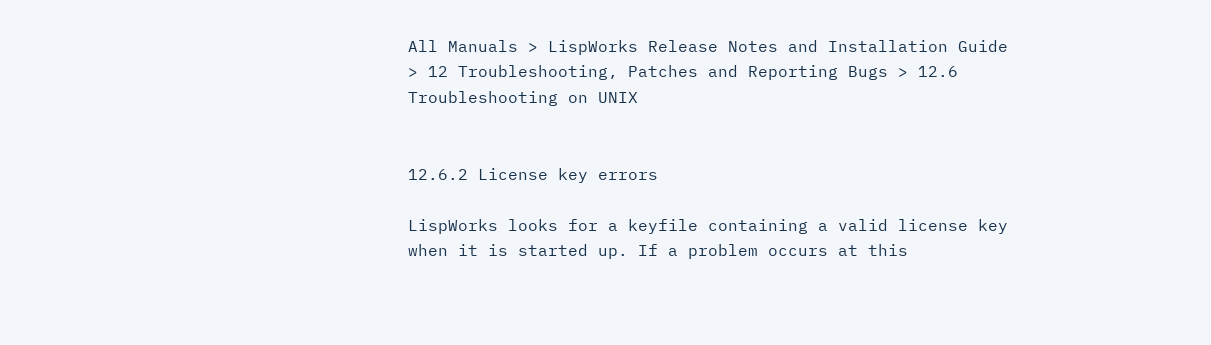All Manuals > LispWorks Release Notes and Installation Guide > 12 Troubleshooting, Patches and Reporting Bugs > 12.6 Troubleshooting on UNIX


12.6.2 License key errors

LispWorks looks for a keyfile containing a valid license key when it is started up. If a problem occurs at this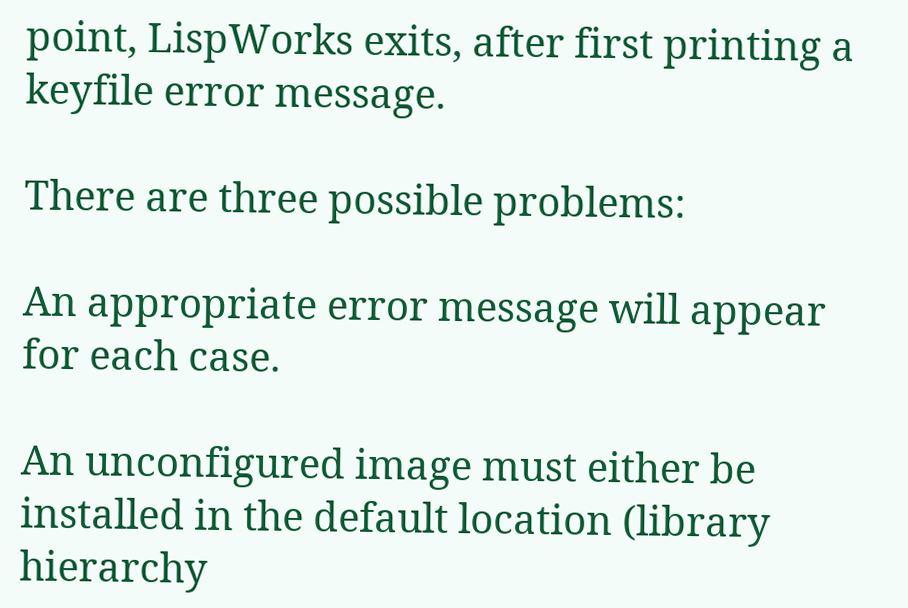point, LispWorks exits, after first printing a keyfile error message.

There are three possible problems:

An appropriate error message will appear for each case.

An unconfigured image must either be installed in the default location (library hierarchy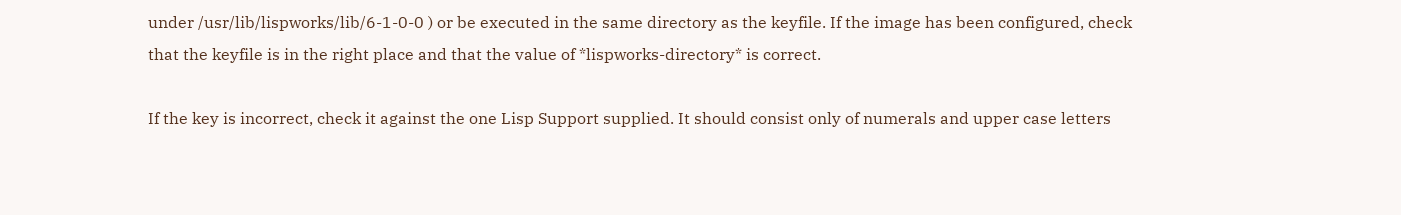under /usr/lib/lispworks/lib/6-1-0-0 ) or be executed in the same directory as the keyfile. If the image has been configured, check that the keyfile is in the right place and that the value of *lispworks-directory* is correct.

If the key is incorrect, check it against the one Lisp Support supplied. It should consist only of numerals and upper case letters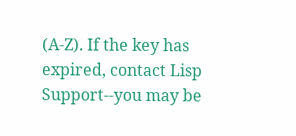(A-Z). If the key has expired, contact Lisp Support--you may be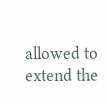allowed to extend the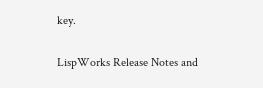key.

LispWorks Release Notes and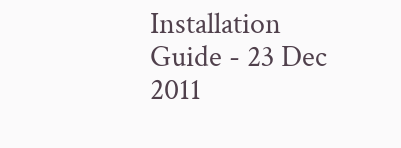Installation Guide - 23 Dec 2011